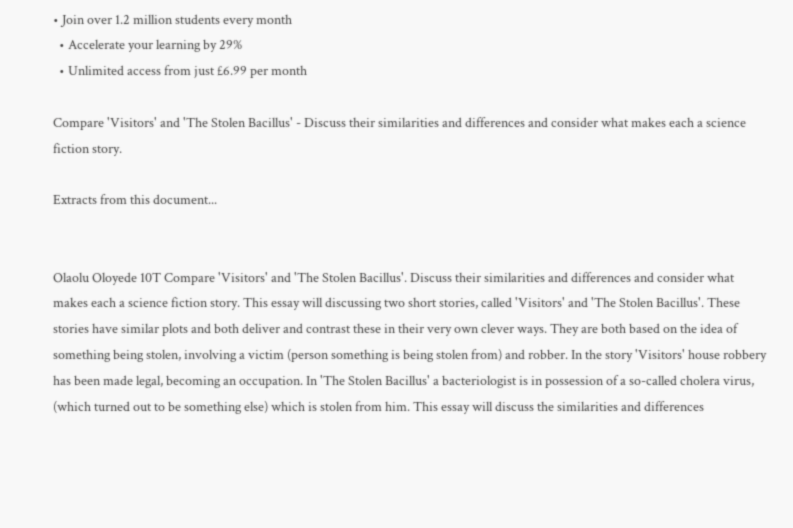• Join over 1.2 million students every month
  • Accelerate your learning by 29%
  • Unlimited access from just £6.99 per month

Compare 'Visitors' and 'The Stolen Bacillus' - Discuss their similarities and differences and consider what makes each a science fiction story.

Extracts from this document...


Olaolu Oloyede 10T Compare 'Visitors' and 'The Stolen Bacillus'. Discuss their similarities and differences and consider what makes each a science fiction story. This essay will discussing two short stories, called 'Visitors' and 'The Stolen Bacillus'. These stories have similar plots and both deliver and contrast these in their very own clever ways. They are both based on the idea of something being stolen, involving a victim (person something is being stolen from) and robber. In the story 'Visitors' house robbery has been made legal, becoming an occupation. In 'The Stolen Bacillus' a bacteriologist is in possession of a so-called cholera virus, (which turned out to be something else) which is stolen from him. This essay will discuss the similarities and differences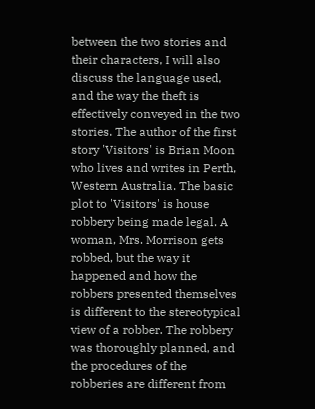between the two stories and their characters, I will also discuss the language used, and the way the theft is effectively conveyed in the two stories. The author of the first story 'Visitors' is Brian Moon who lives and writes in Perth, Western Australia. The basic plot to 'Visitors' is house robbery being made legal. A woman, Mrs. Morrison gets robbed, but the way it happened and how the robbers presented themselves is different to the stereotypical view of a robber. The robbery was thoroughly planned, and the procedures of the robberies are different from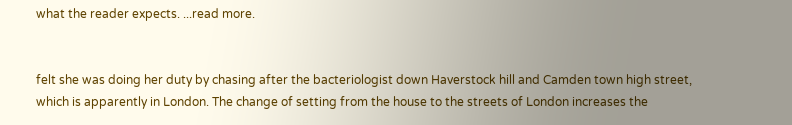what the reader expects. ...read more.


felt she was doing her duty by chasing after the bacteriologist down Haverstock hill and Camden town high street, which is apparently in London. The change of setting from the house to the streets of London increases the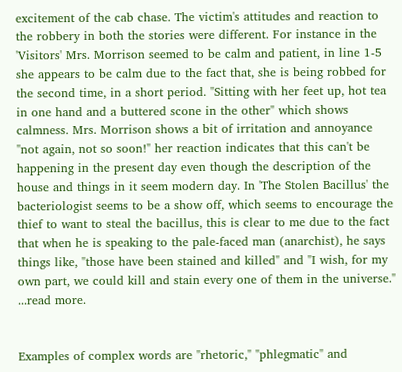excitement of the cab chase. The victim's attitudes and reaction to the robbery in both the stories were different. For instance in the 'Visitors' Mrs. Morrison seemed to be calm and patient, in line 1-5 she appears to be calm due to the fact that, she is being robbed for the second time, in a short period. "Sitting with her feet up, hot tea in one hand and a buttered scone in the other" which shows calmness. Mrs. Morrison shows a bit of irritation and annoyance "not again, not so soon!" her reaction indicates that this can't be happening in the present day even though the description of the house and things in it seem modern day. In 'The Stolen Bacillus' the bacteriologist seems to be a show off, which seems to encourage the thief to want to steal the bacillus, this is clear to me due to the fact that when he is speaking to the pale-faced man (anarchist), he says things like, "those have been stained and killed" and "I wish, for my own part, we could kill and stain every one of them in the universe." ...read more.


Examples of complex words are "rhetoric," "phlegmatic" and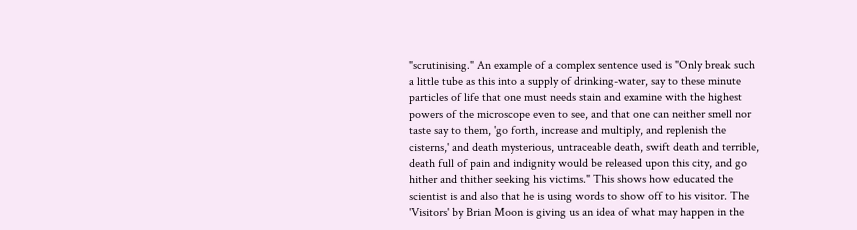"scrutinising." An example of a complex sentence used is "Only break such a little tube as this into a supply of drinking-water, say to these minute particles of life that one must needs stain and examine with the highest powers of the microscope even to see, and that one can neither smell nor taste say to them, 'go forth, increase and multiply, and replenish the cisterns,' and death mysterious, untraceable death, swift death and terrible, death full of pain and indignity would be released upon this city, and go hither and thither seeking his victims." This shows how educated the scientist is and also that he is using words to show off to his visitor. The 'Visitors' by Brian Moon is giving us an idea of what may happen in the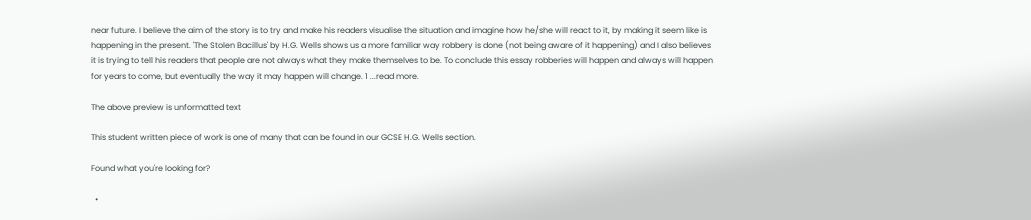near future. I believe the aim of the story is to try and make his readers visualise the situation and imagine how he/she will react to it, by making it seem like is happening in the present. 'The Stolen Bacillus' by H.G. Wells shows us a more familiar way robbery is done (not being aware of it happening) and I also believes it is trying to tell his readers that people are not always what they make themselves to be. To conclude this essay robberies will happen and always will happen for years to come, but eventually the way it may happen will change. 1 ...read more.

The above preview is unformatted text

This student written piece of work is one of many that can be found in our GCSE H.G. Wells section.

Found what you're looking for?

  •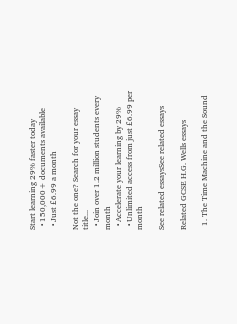Start learning 29% faster today
  • 150,000+ documents available
  • Just £6.99 a month

Not the one? Search for your essay title...
  • Join over 1.2 million students every month
  • Accelerate your learning by 29%
  • Unlimited access from just £6.99 per month

See related essaysSee related essays

Related GCSE H.G. Wells essays

  1. The Time Machine and the Sound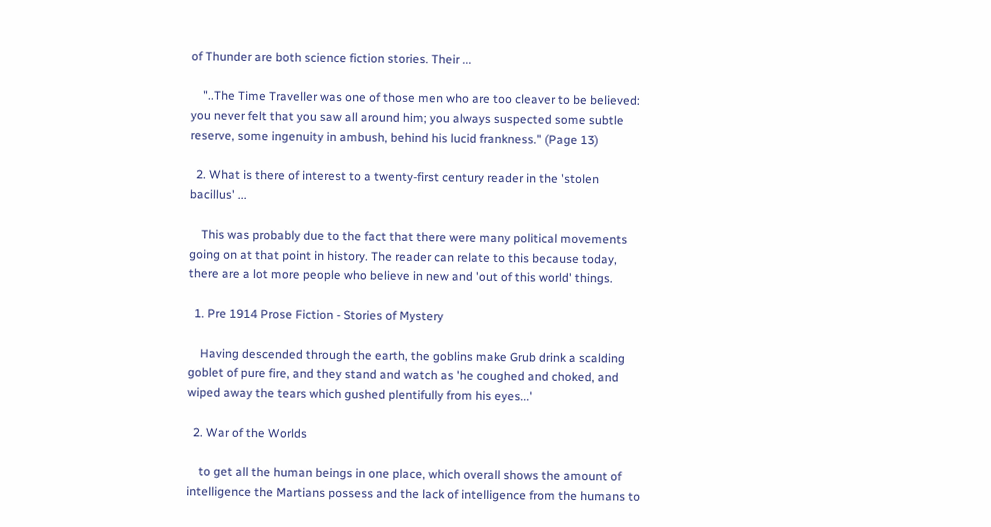of Thunder are both science fiction stories. Their ...

    "..The Time Traveller was one of those men who are too cleaver to be believed: you never felt that you saw all around him; you always suspected some subtle reserve, some ingenuity in ambush, behind his lucid frankness." (Page 13)

  2. What is there of interest to a twenty-first century reader in the 'stolen bacillus' ...

    This was probably due to the fact that there were many political movements going on at that point in history. The reader can relate to this because today, there are a lot more people who believe in new and 'out of this world' things.

  1. Pre 1914 Prose Fiction - Stories of Mystery

    Having descended through the earth, the goblins make Grub drink a scalding goblet of pure fire, and they stand and watch as 'he coughed and choked, and wiped away the tears which gushed plentifully from his eyes...'

  2. War of the Worlds

    to get all the human beings in one place, which overall shows the amount of intelligence the Martians possess and the lack of intelligence from the humans to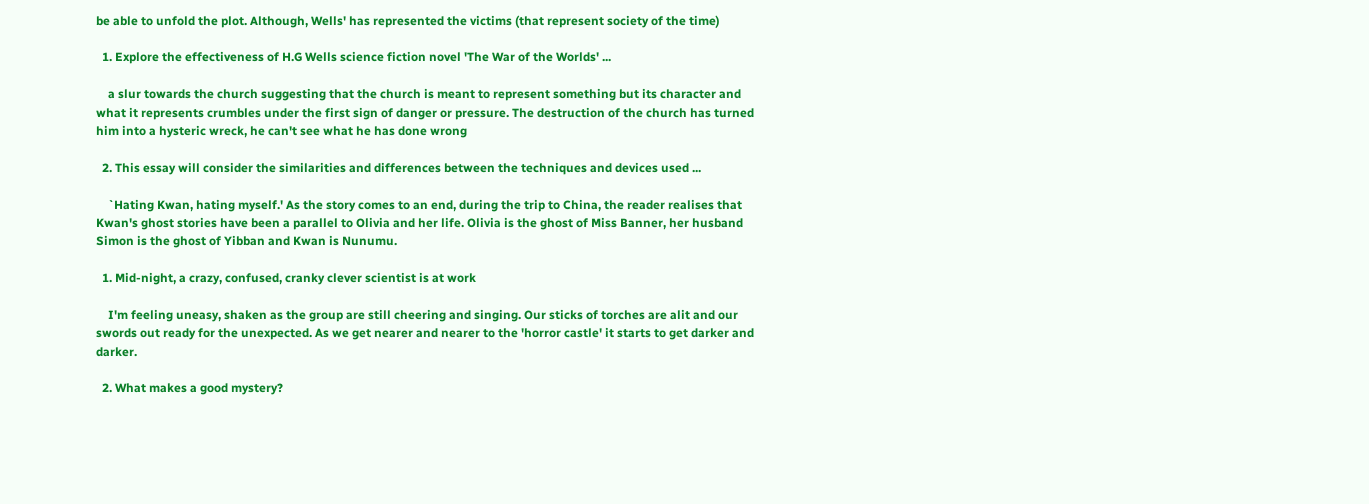be able to unfold the plot. Although, Wells' has represented the victims (that represent society of the time)

  1. Explore the effectiveness of H.G Wells science fiction novel 'The War of the Worlds' ...

    a slur towards the church suggesting that the church is meant to represent something but its character and what it represents crumbles under the first sign of danger or pressure. The destruction of the church has turned him into a hysteric wreck, he can't see what he has done wrong

  2. This essay will consider the similarities and differences between the techniques and devices used ...

    `Hating Kwan, hating myself.' As the story comes to an end, during the trip to China, the reader realises that Kwan's ghost stories have been a parallel to Olivia and her life. Olivia is the ghost of Miss Banner, her husband Simon is the ghost of Yibban and Kwan is Nunumu.

  1. Mid-night, a crazy, confused, cranky clever scientist is at work

    I'm feeling uneasy, shaken as the group are still cheering and singing. Our sticks of torches are alit and our swords out ready for the unexpected. As we get nearer and nearer to the 'horror castle' it starts to get darker and darker.

  2. What makes a good mystery?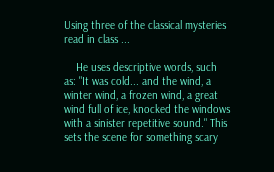Using three of the classical mysteries read in class ...

    He uses descriptive words, such as: "It was cold... and the wind, a winter wind, a frozen wind, a great wind full of ice, knocked the windows with a sinister repetitive sound." This sets the scene for something scary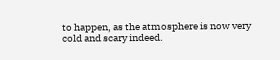to happen, as the atmosphere is now very cold and scary indeed.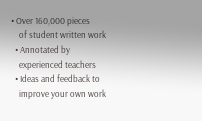• Over 160,000 pieces
    of student written work
  • Annotated by
    experienced teachers
  • Ideas and feedback to
    improve your own work